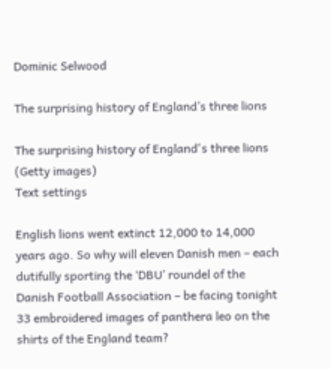Dominic Selwood

The surprising history of England’s three lions

The surprising history of England's three lions
(Getty images)
Text settings

English lions went extinct 12,000 to 14,000 years ago. So why will eleven Danish men – each dutifully sporting the ‘DBU’ roundel of the Danish Football Association – be facing tonight 33 embroidered images of panthera leo on the shirts of the England team?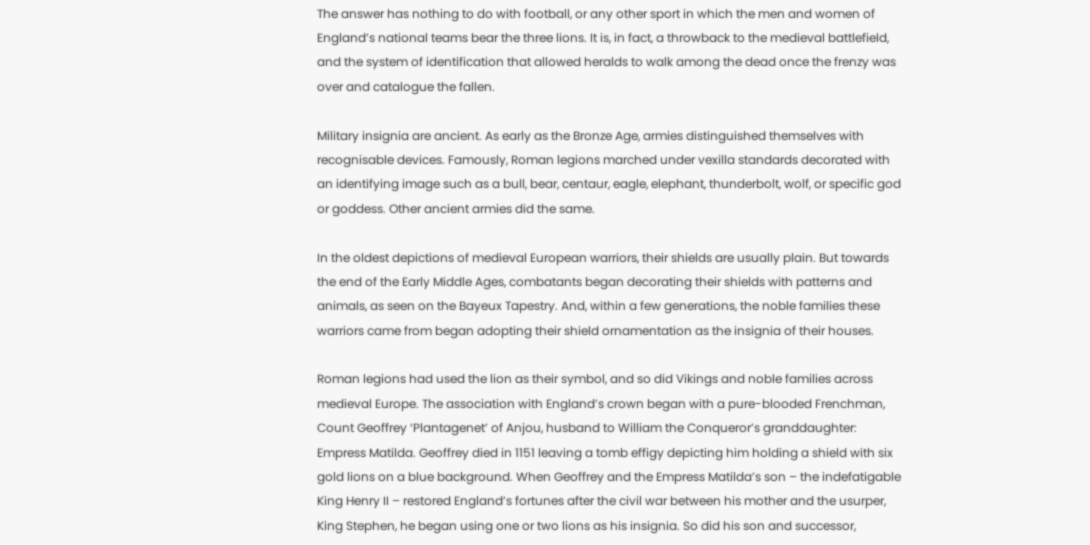The answer has nothing to do with football, or any other sport in which the men and women of England’s national teams bear the three lions. It is, in fact, a throwback to the medieval battlefield, and the system of identification that allowed heralds to walk among the dead once the frenzy was over and catalogue the fallen.

Military insignia are ancient. As early as the Bronze Age, armies distinguished themselves with recognisable devices. Famously, Roman legions marched under vexilla standards decorated with an identifying image such as a bull, bear, centaur, eagle, elephant, thunderbolt, wolf, or specific god or goddess. Other ancient armies did the same.

In the oldest depictions of medieval European warriors, their shields are usually plain. But towards the end of the Early Middle Ages, combatants began decorating their shields with patterns and animals, as seen on the Bayeux Tapestry. And, within a few generations, the noble families these warriors came from began adopting their shield ornamentation as the insignia of their houses.

Roman legions had used the lion as their symbol, and so did Vikings and noble families across medieval Europe. The association with England’s crown began with a pure-blooded Frenchman, Count Geoffrey ‘Plantagenet’ of Anjou, husband to William the Conqueror’s granddaughter: Empress Matilda. Geoffrey died in 1151 leaving a tomb effigy depicting him holding a shield with six gold lions on a blue background. When Geoffrey and the Empress Matilda’s son – the indefatigable King Henry II – restored England’s fortunes after the civil war between his mother and the usurper, King Stephen, he began using one or two lions as his insignia. So did his son and successor,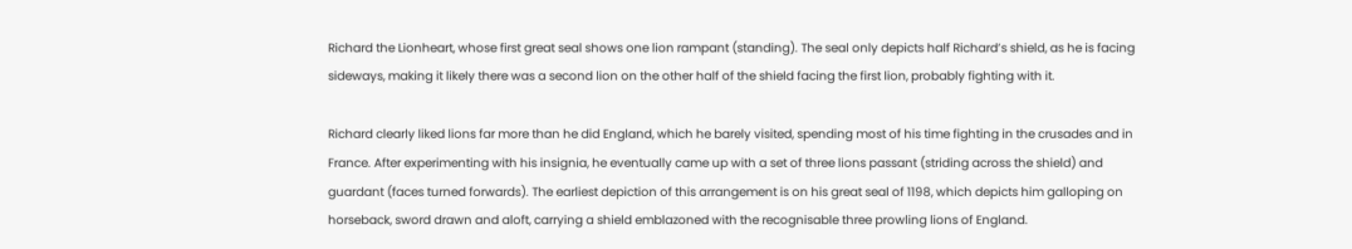Richard the Lionheart, whose first great seal shows one lion rampant (standing). The seal only depicts half Richard’s shield, as he is facing sideways, making it likely there was a second lion on the other half of the shield facing the first lion, probably fighting with it.

Richard clearly liked lions far more than he did England, which he barely visited, spending most of his time fighting in the crusades and in France. After experimenting with his insignia, he eventually came up with a set of three lions passant (striding across the shield) and guardant (faces turned forwards). The earliest depiction of this arrangement is on his great seal of 1198, which depicts him galloping on horseback, sword drawn and aloft, carrying a shield emblazoned with the recognisable three prowling lions of England.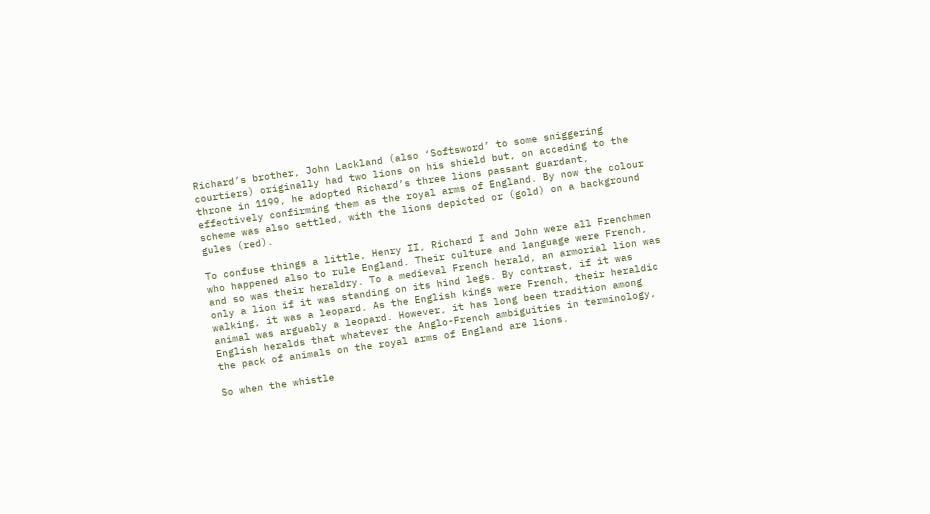Richard’s brother, John Lackland (also ‘Softsword’ to some sniggering courtiers) originally had two lions on his shield but, on acceding to the throne in 1199, he adopted Richard’s three lions passant guardant, effectively confirming them as the royal arms of England. By now the colour scheme was also settled, with the lions depicted or (gold) on a background gules (red).

To confuse things a little, Henry II, Richard I and John were all Frenchmen who happened also to rule England. Their culture and language were French, and so was their heraldry. To a medieval French herald, an armorial lion was only a lion if it was standing on its hind legs. By contrast, if it was walking, it was a leopard. As the English kings were French, their heraldic animal was arguably a leopard. However, it has long been tradition among English heralds that whatever the Anglo-French ambiguities in terminology, the pack of animals on the royal arms of England are lions.

So when the whistle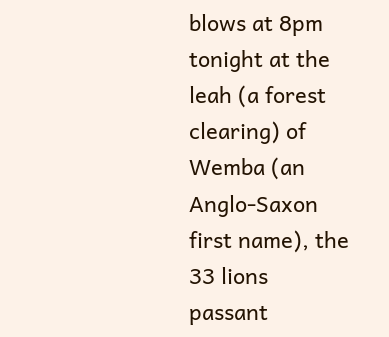blows at 8pm tonight at the leah (a forest clearing) of Wemba (an Anglo-Saxon first name), the 33 lions passant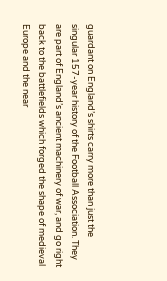guardant on England’s shirts carry more than just the singular 157-year history of the Football Association. They are part of England’s ancient machinery of war, and go right back to the battlefields which forged the shape of medieval Europe and the near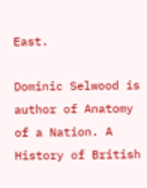East.

Dominic Selwood is author of Anatomy of a Nation. A History of British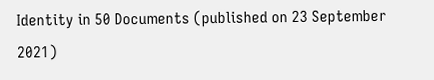Identity in 50 Documents (published on 23 September 2021)